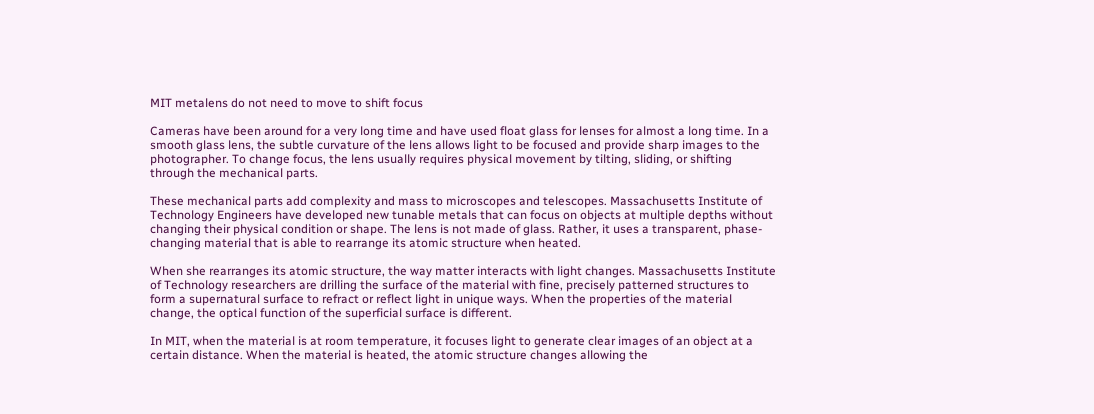MIT metalens do not need to move to shift focus

Cameras have been around for a very long time and have used float glass for lenses for almost a long time. In a smooth glass lens, the subtle curvature of the lens allows light to be focused and provide sharp images to the photographer. To change focus, the lens usually requires physical movement by tilting, sliding, or shifting through the mechanical parts.

These mechanical parts add complexity and mass to microscopes and telescopes. Massachusetts Institute of Technology Engineers have developed new tunable metals that can focus on objects at multiple depths without changing their physical condition or shape. The lens is not made of glass. Rather, it uses a transparent, phase-changing material that is able to rearrange its atomic structure when heated.

When she rearranges its atomic structure, the way matter interacts with light changes. Massachusetts Institute of Technology researchers are drilling the surface of the material with fine, precisely patterned structures to form a supernatural surface to refract or reflect light in unique ways. When the properties of the material change, the optical function of the superficial surface is different.

In MIT, when the material is at room temperature, it focuses light to generate clear images of an object at a certain distance. When the material is heated, the atomic structure changes allowing the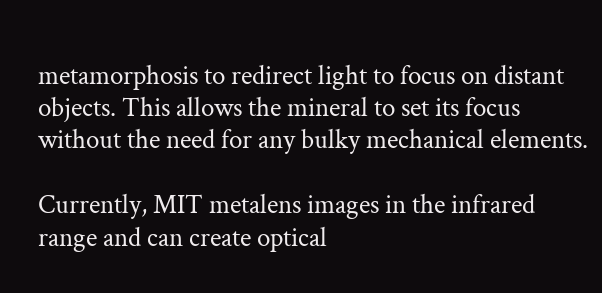metamorphosis to redirect light to focus on distant objects. This allows the mineral to set its focus without the need for any bulky mechanical elements.

Currently, MIT metalens images in the infrared range and can create optical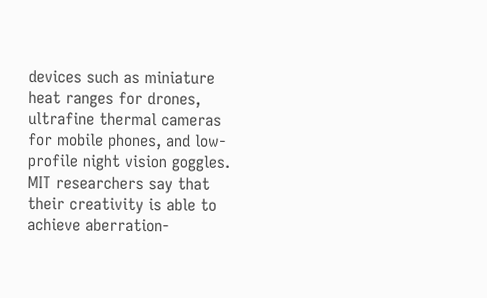devices such as miniature heat ranges for drones, ultrafine thermal cameras for mobile phones, and low-profile night vision goggles. MIT researchers say that their creativity is able to achieve aberration-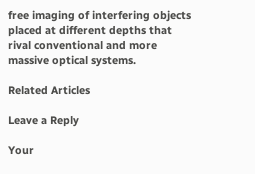free imaging of interfering objects placed at different depths that rival conventional and more massive optical systems.

Related Articles

Leave a Reply

Your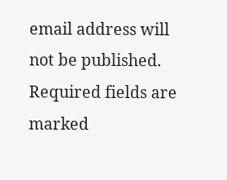email address will not be published. Required fields are marked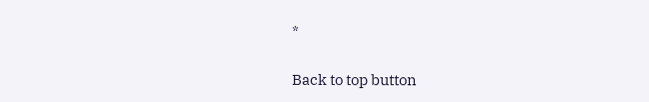*

Back to top button